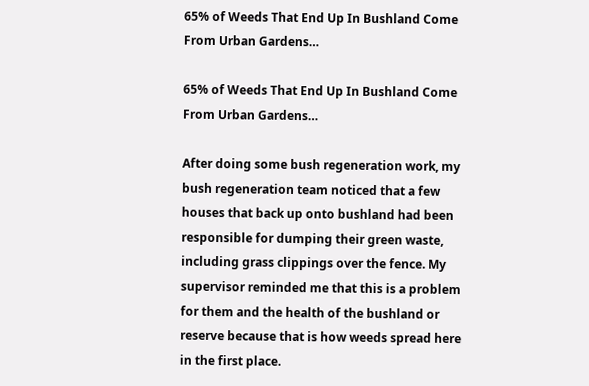65% of Weeds That End Up In Bushland Come From Urban Gardens…

65% of Weeds That End Up In Bushland Come From Urban Gardens…

After doing some bush regeneration work, my bush regeneration team noticed that a few houses that back up onto bushland had been responsible for dumping their green waste, including grass clippings over the fence. My supervisor reminded me that this is a problem for them and the health of the bushland or reserve because that is how weeds spread here in the first place.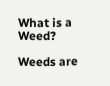What is a Weed?

Weeds are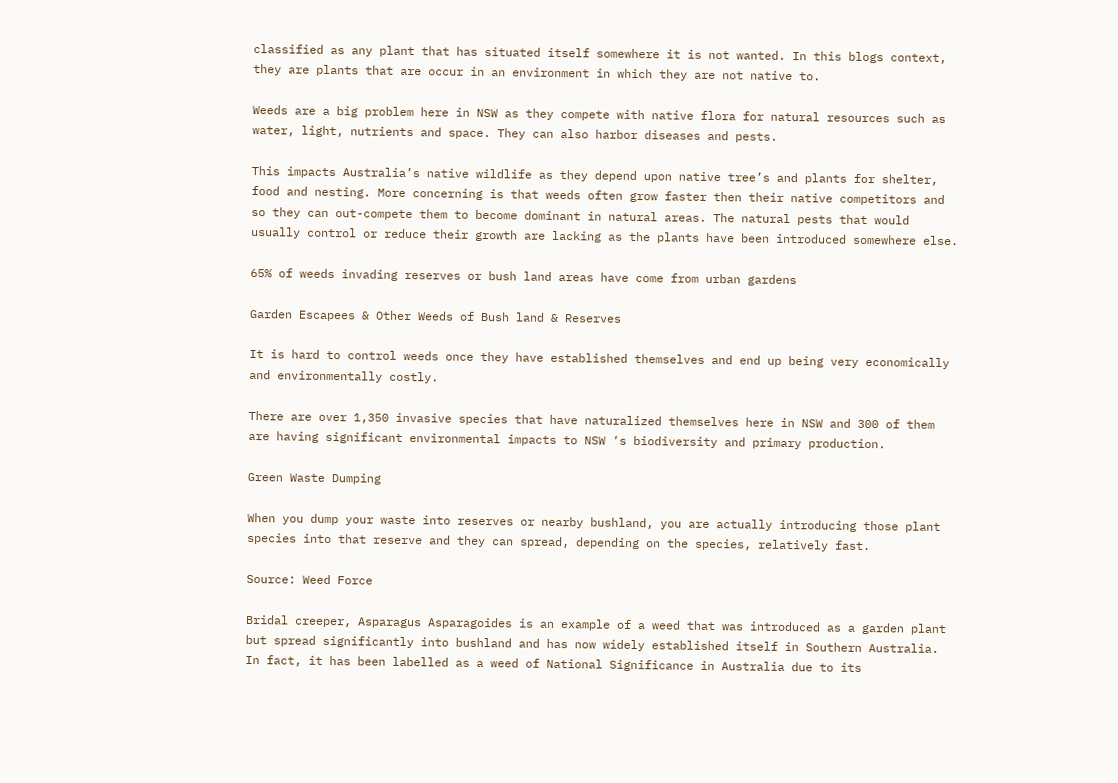classified as any plant that has situated itself somewhere it is not wanted. In this blogs context, they are plants that are occur in an environment in which they are not native to.

Weeds are a big problem here in NSW as they compete with native flora for natural resources such as water, light, nutrients and space. They can also harbor diseases and pests.

This impacts Australia’s native wildlife as they depend upon native tree’s and plants for shelter, food and nesting. More concerning is that weeds often grow faster then their native competitors and so they can out-compete them to become dominant in natural areas. The natural pests that would usually control or reduce their growth are lacking as the plants have been introduced somewhere else.

65% of weeds invading reserves or bush land areas have come from urban gardens

Garden Escapees & Other Weeds of Bush land & Reserves

It is hard to control weeds once they have established themselves and end up being very economically and environmentally costly.

There are over 1,350 invasive species that have naturalized themselves here in NSW and 300 of them are having significant environmental impacts to NSW ‘s biodiversity and primary production.

Green Waste Dumping

When you dump your waste into reserves or nearby bushland, you are actually introducing those plant species into that reserve and they can spread, depending on the species, relatively fast.

Source: Weed Force

Bridal creeper, Asparagus Asparagoides is an example of a weed that was introduced as a garden plant but spread significantly into bushland and has now widely established itself in Southern Australia. In fact, it has been labelled as a weed of National Significance in Australia due to its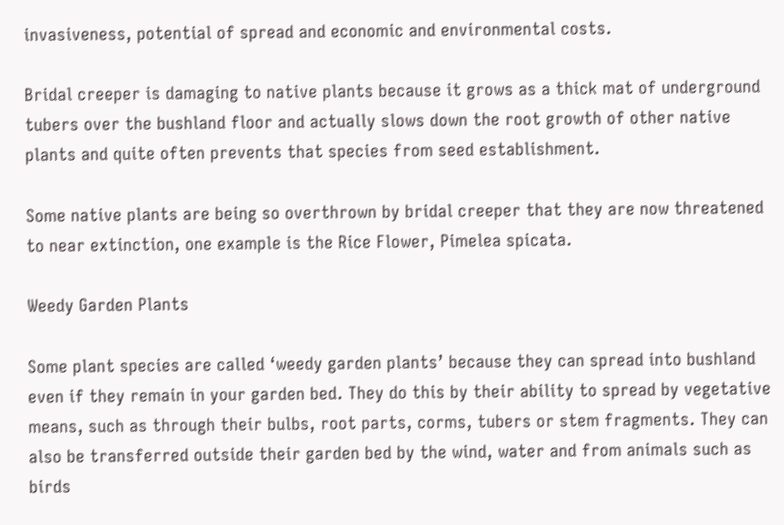invasiveness, potential of spread and economic and environmental costs.

Bridal creeper is damaging to native plants because it grows as a thick mat of underground tubers over the bushland floor and actually slows down the root growth of other native plants and quite often prevents that species from seed establishment.

Some native plants are being so overthrown by bridal creeper that they are now threatened to near extinction, one example is the Rice Flower, Pimelea spicata.

Weedy Garden Plants

Some plant species are called ‘weedy garden plants’ because they can spread into bushland even if they remain in your garden bed. They do this by their ability to spread by vegetative means, such as through their bulbs, root parts, corms, tubers or stem fragments. They can also be transferred outside their garden bed by the wind, water and from animals such as birds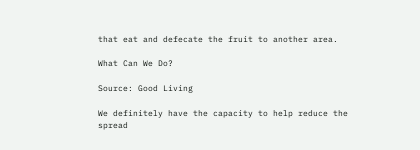that eat and defecate the fruit to another area.

What Can We Do?

Source: Good Living

We definitely have the capacity to help reduce the spread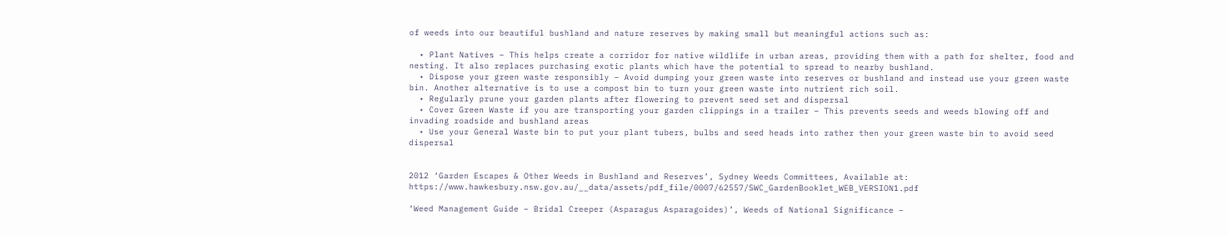of weeds into our beautiful bushland and nature reserves by making small but meaningful actions such as:

  • Plant Natives – This helps create a corridor for native wildlife in urban areas, providing them with a path for shelter, food and nesting. It also replaces purchasing exotic plants which have the potential to spread to nearby bushland.
  • Dispose your green waste responsibly – Avoid dumping your green waste into reserves or bushland and instead use your green waste bin. Another alternative is to use a compost bin to turn your green waste into nutrient rich soil.
  • Regularly prune your garden plants after flowering to prevent seed set and dispersal
  • Cover Green Waste if you are transporting your garden clippings in a trailer – This prevents seeds and weeds blowing off and invading roadside and bushland areas
  • Use your General Waste bin to put your plant tubers, bulbs and seed heads into rather then your green waste bin to avoid seed dispersal


2012 ‘Garden Escapes & Other Weeds in Bushland and Reserves’, Sydney Weeds Committees, Available at: https://www.hawkesbury.nsw.gov.au/__data/assets/pdf_file/0007/62557/SWC_GardenBooklet_WEB_VERSION1.pdf

‘Weed Management Guide – Bridal Creeper (Asparagus Asparagoides)’, Weeds of National Significance –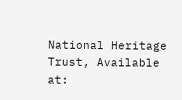National Heritage Trust, Available at: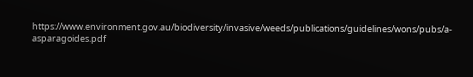https://www.environment.gov.au/biodiversity/invasive/weeds/publications/guidelines/wons/pubs/a-asparagoides.pdf